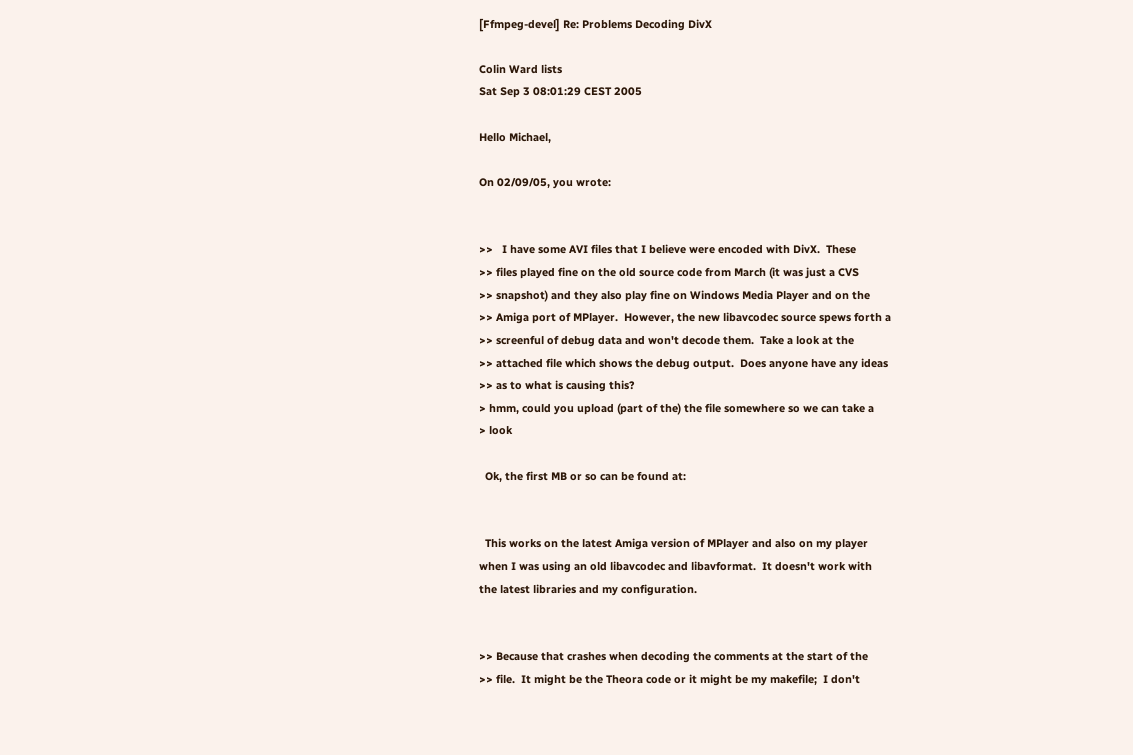[Ffmpeg-devel] Re: Problems Decoding DivX

Colin Ward lists
Sat Sep 3 08:01:29 CEST 2005

Hello Michael,

On 02/09/05, you wrote:


>>   I have some AVI files that I believe were encoded with DivX.  These
>> files played fine on the old source code from March (it was just a CVS
>> snapshot) and they also play fine on Windows Media Player and on the
>> Amiga port of MPlayer.  However, the new libavcodec source spews forth a
>> screenful of debug data and won't decode them.  Take a look at the
>> attached file which shows the debug output.  Does anyone have any ideas
>> as to what is causing this?
> hmm, could you upload (part of the) the file somewhere so we can take a
> look

  Ok, the first MB or so can be found at:


  This works on the latest Amiga version of MPlayer and also on my player
when I was using an old libavcodec and libavformat.  It doesn't work with
the latest libraries and my configuration.


>> Because that crashes when decoding the comments at the start of the
>> file.  It might be the Theora code or it might be my makefile;  I don't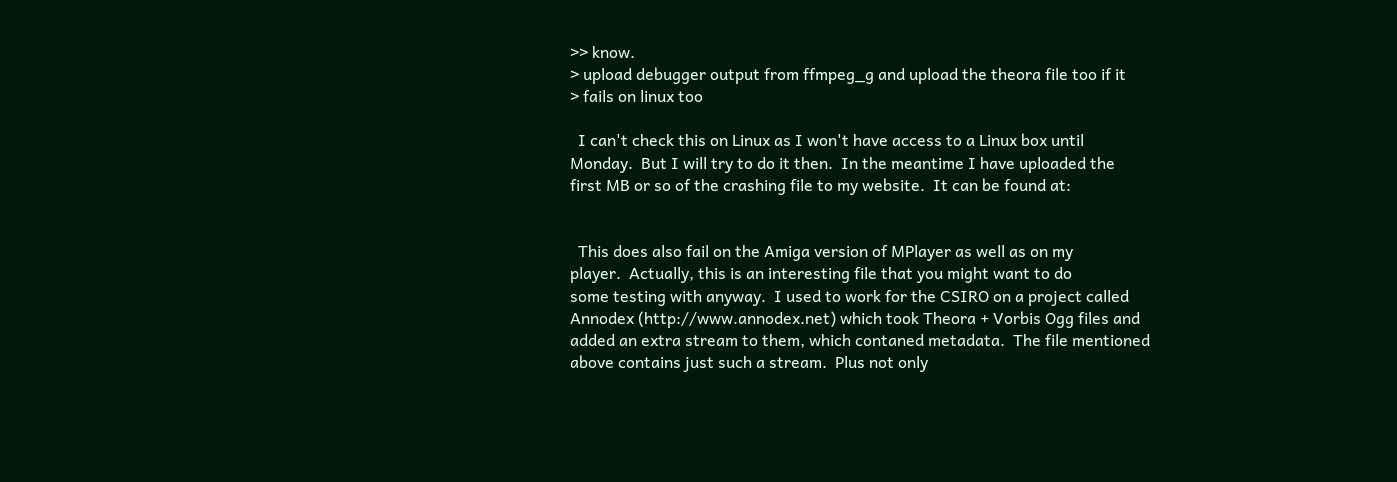>> know.
> upload debugger output from ffmpeg_g and upload the theora file too if it
> fails on linux too

  I can't check this on Linux as I won't have access to a Linux box until
Monday.  But I will try to do it then.  In the meantime I have uploaded the
first MB or so of the crashing file to my website.  It can be found at:


  This does also fail on the Amiga version of MPlayer as well as on my
player.  Actually, this is an interesting file that you might want to do
some testing with anyway.  I used to work for the CSIRO on a project called
Annodex (http://www.annodex.net) which took Theora + Vorbis Ogg files and
added an extra stream to them, which contaned metadata.  The file mentioned
above contains just such a stream.  Plus not only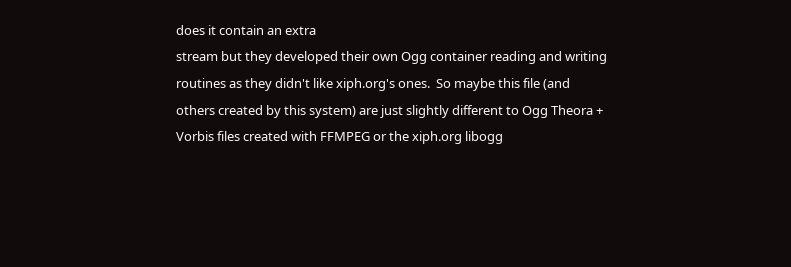does it contain an extra
stream but they developed their own Ogg container reading and writing
routines as they didn't like xiph.org's ones.  So maybe this file (and
others created by this system) are just slightly different to Ogg Theora +
Vorbis files created with FFMPEG or the xiph.org libogg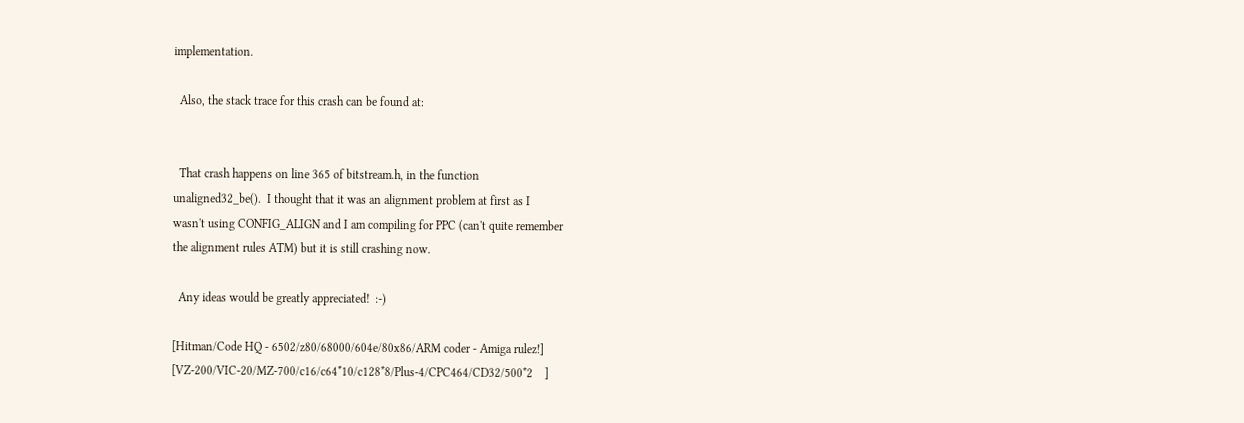implementation.

  Also, the stack trace for this crash can be found at:


  That crash happens on line 365 of bitstream.h, in the function
unaligned32_be().  I thought that it was an alignment problem at first as I
wasn't using CONFIG_ALIGN and I am compiling for PPC (can't quite remember
the alignment rules ATM) but it is still crashing now.

  Any ideas would be greatly appreciated!  :-)

[Hitman/Code HQ - 6502/z80/68000/604e/80x86/ARM coder - Amiga rulez!]
[VZ-200/VIC-20/MZ-700/c16/c64*10/c128*8/Plus-4/CPC464/CD32/500*2    ]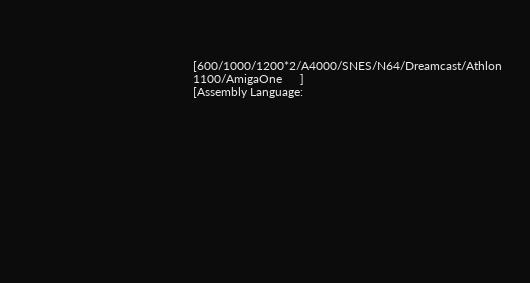[600/1000/1200*2/A4000/SNES/N64/Dreamcast/Athlon 1100/AmigaOne      ]
[Assembly Language: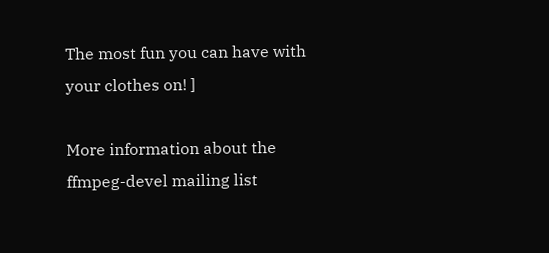The most fun you can have with your clothes on! ]

More information about the ffmpeg-devel mailing list